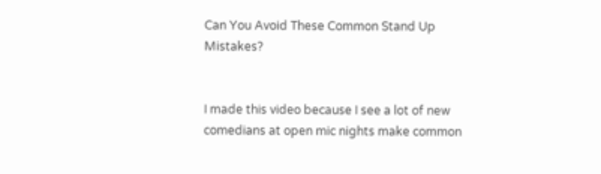Can You Avoid These Common Stand Up Mistakes?


I made this video because I see a lot of new comedians at open mic nights make common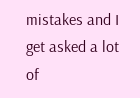mistakes and I get asked a lot of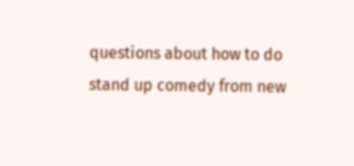questions about how to do stand up comedy from new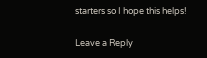starters so I hope this helps!

Leave a Reply